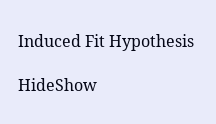Induced Fit Hypothesis

HideShow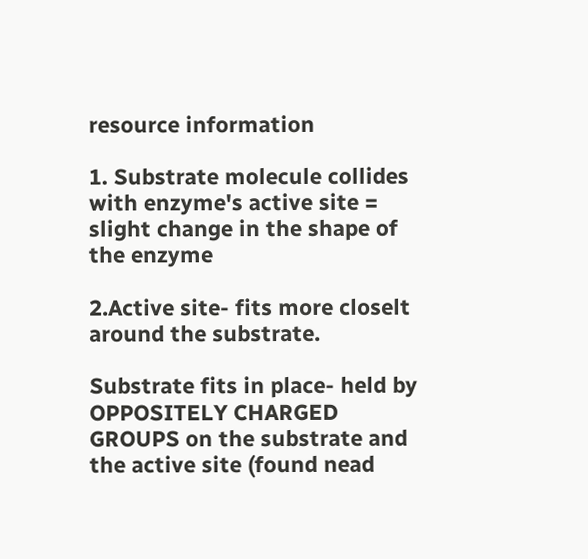resource information

1. Substrate molecule collides with enzyme's active site = slight change in the shape of the enzyme

2.Active site- fits more closelt around the substrate.

Substrate fits in place- held by OPPOSITELY CHARGED GROUPS on the substrate and the active site (found nead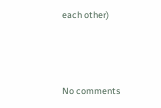each other)



No comments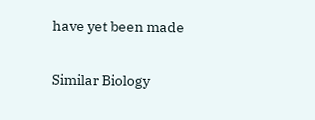have yet been made

Similar Biology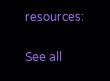resources:

See all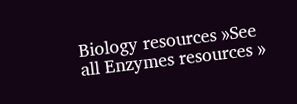Biology resources »See all Enzymes resources »